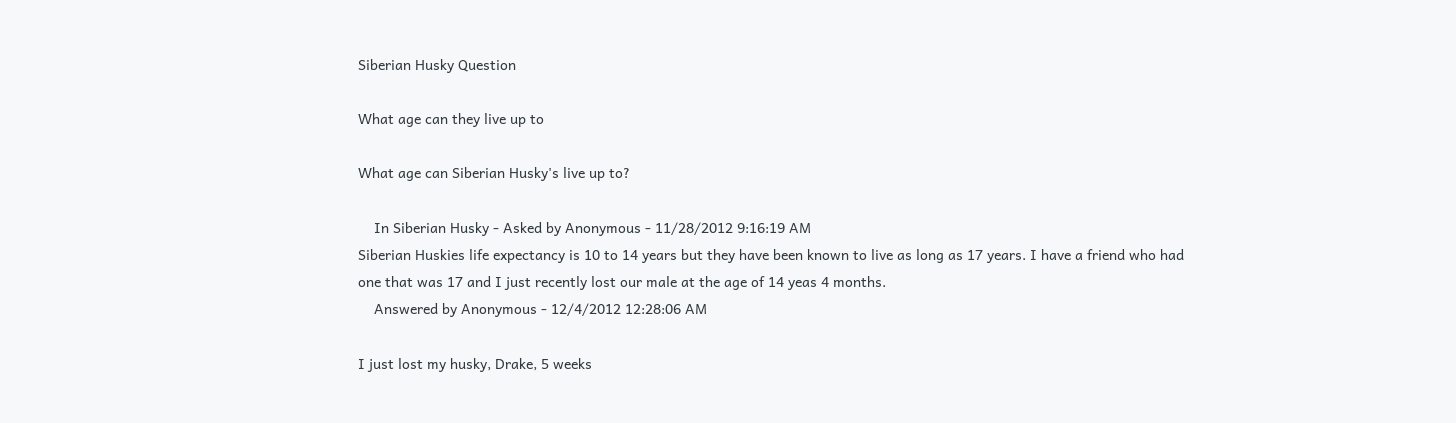Siberian Husky Question

What age can they live up to

What age can Siberian Husky's live up to?

    In Siberian Husky - Asked by Anonymous - 11/28/2012 9:16:19 AM
Siberian Huskies life expectancy is 10 to 14 years but they have been known to live as long as 17 years. I have a friend who had one that was 17 and I just recently lost our male at the age of 14 yeas 4 months.
    Answered by Anonymous - 12/4/2012 12:28:06 AM

I just lost my husky, Drake, 5 weeks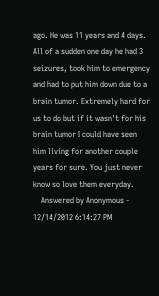ago. He was 11 years and 4 days. All of a sudden one day he had 3 seizures, took him to emergency and had to put him down due to a brain tumor. Extremely hard for us to do but if it wasn't for his brain tumor I could have seen him living for another couple years for sure. You just never know so love them everyday.
    Answered by Anonymous - 12/14/2012 6:14:27 PM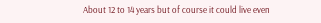About 12 to 14 years but of course it could live even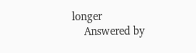longer
    Answered by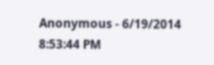Anonymous - 6/19/2014 8:53:44 PM